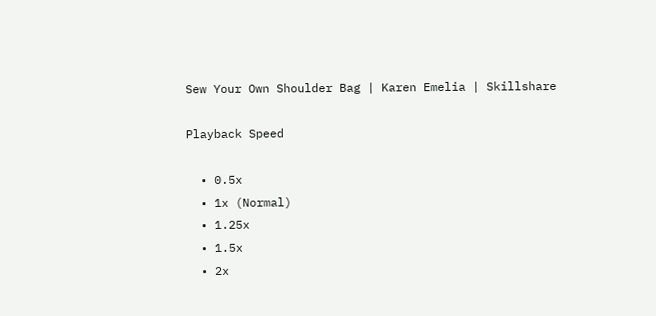Sew Your Own Shoulder Bag | Karen Emelia | Skillshare

Playback Speed

  • 0.5x
  • 1x (Normal)
  • 1.25x
  • 1.5x
  • 2x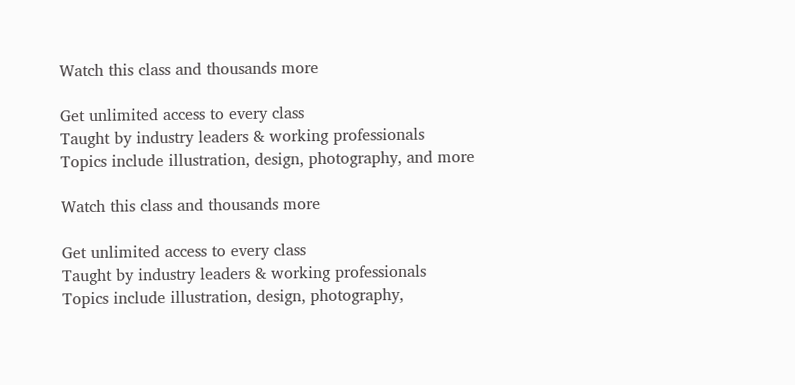Watch this class and thousands more

Get unlimited access to every class
Taught by industry leaders & working professionals
Topics include illustration, design, photography, and more

Watch this class and thousands more

Get unlimited access to every class
Taught by industry leaders & working professionals
Topics include illustration, design, photography,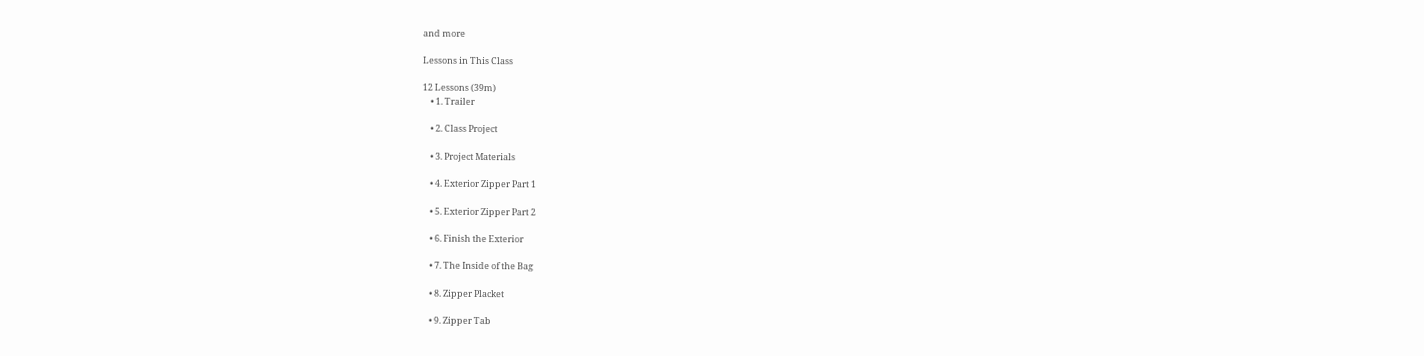and more

Lessons in This Class

12 Lessons (39m)
    • 1. Trailer

    • 2. Class Project

    • 3. Project Materials

    • 4. Exterior Zipper Part 1

    • 5. Exterior Zipper Part 2

    • 6. Finish the Exterior

    • 7. The Inside of the Bag

    • 8. Zipper Placket

    • 9. Zipper Tab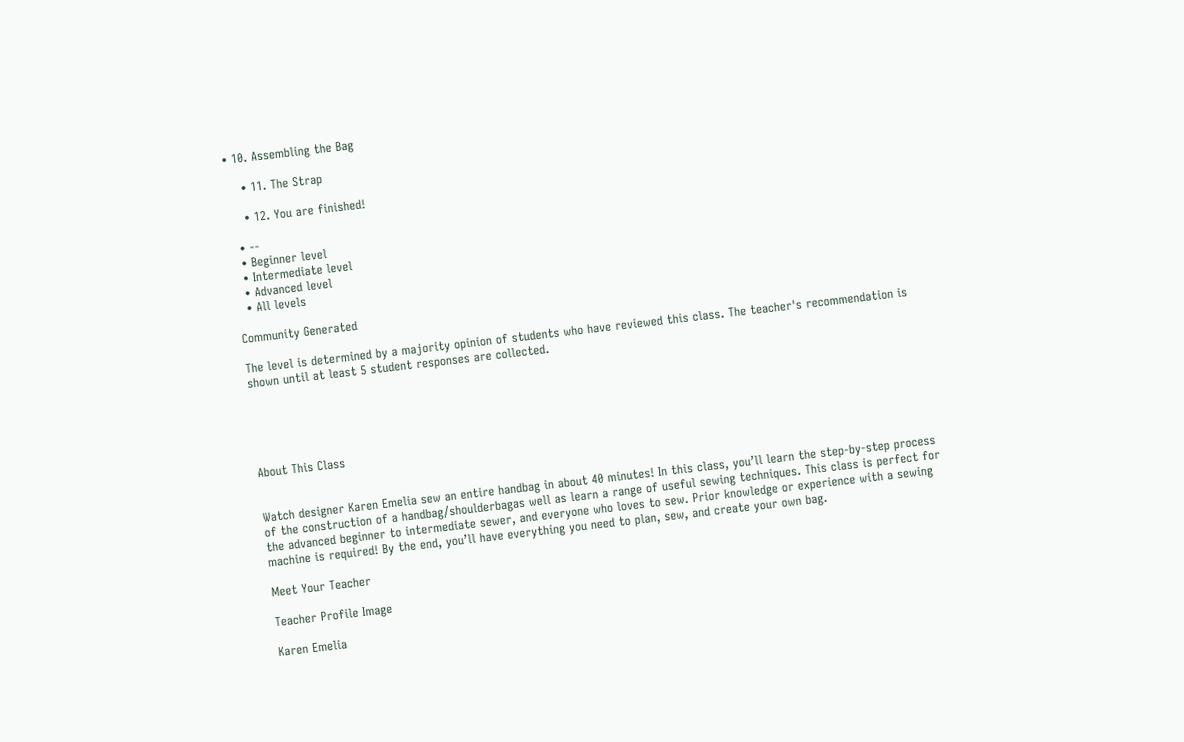• 10. Assembling the Bag

    • 11. The Strap

    • 12. You are finished!

  • --
  • Beginner level
  • Intermediate level
  • Advanced level
  • All levels

Community Generated

The level is determined by a majority opinion of students who have reviewed this class. The teacher's recommendation is shown until at least 5 student responses are collected.





About This Class


Watch designer Karen Emelia sew an entire handbag in about 40 minutes! In this class, you’ll learn the step-by-step process of the construction of a handbag/shoulderbagas well as learn a range of useful sewing techniques. This class is perfect for the advanced beginner to intermediate sewer, and everyone who loves to sew. Prior knowledge or experience with a sewing machine is required! By the end, you’ll have everything you need to plan, sew, and create your own bag.

Meet Your Teacher

Teacher Profile Image

Karen Emelia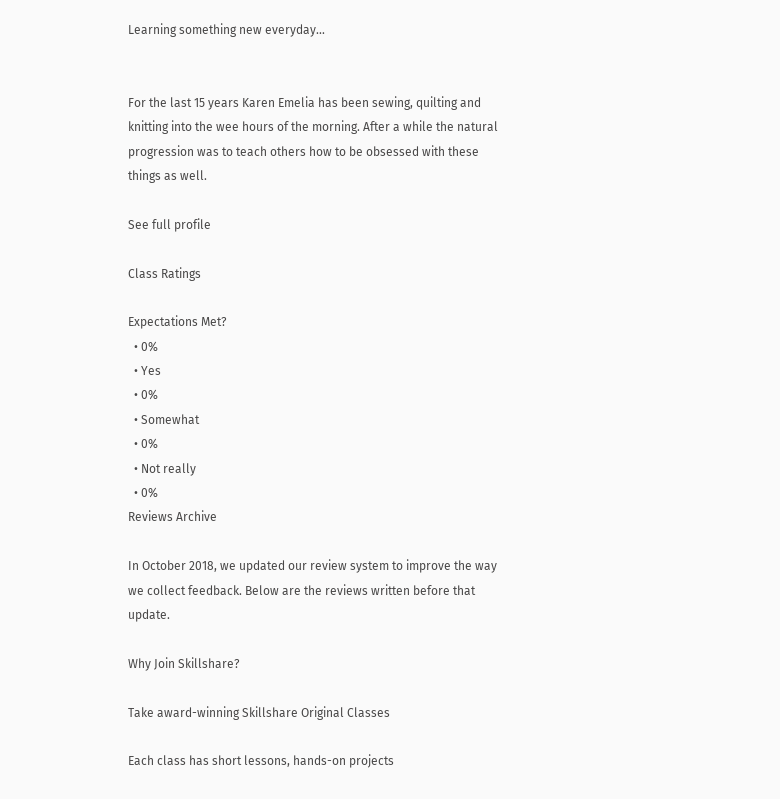Learning something new everyday...


For the last 15 years Karen Emelia has been sewing, quilting and knitting into the wee hours of the morning. After a while the natural progression was to teach others how to be obsessed with these things as well.

See full profile

Class Ratings

Expectations Met?
  • 0%
  • Yes
  • 0%
  • Somewhat
  • 0%
  • Not really
  • 0%
Reviews Archive

In October 2018, we updated our review system to improve the way we collect feedback. Below are the reviews written before that update.

Why Join Skillshare?

Take award-winning Skillshare Original Classes

Each class has short lessons, hands-on projects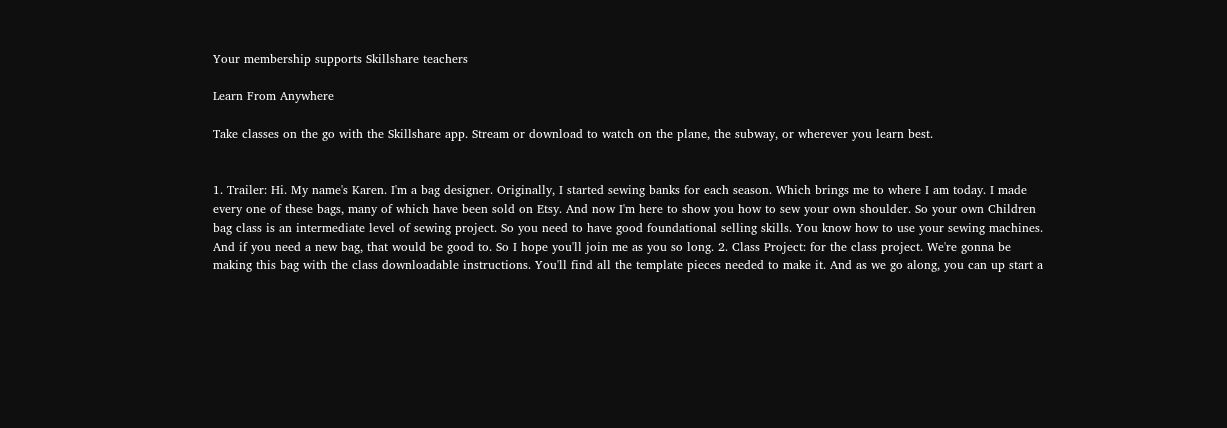Your membership supports Skillshare teachers

Learn From Anywhere

Take classes on the go with the Skillshare app. Stream or download to watch on the plane, the subway, or wherever you learn best.


1. Trailer: Hi. My name's Karen. I'm a bag designer. Originally, I started sewing banks for each season. Which brings me to where I am today. I made every one of these bags, many of which have been sold on Etsy. And now I'm here to show you how to sew your own shoulder. So your own Children bag class is an intermediate level of sewing project. So you need to have good foundational selling skills. You know how to use your sewing machines. And if you need a new bag, that would be good to. So I hope you'll join me as you so long. 2. Class Project: for the class project. We're gonna be making this bag with the class downloadable instructions. You'll find all the template pieces needed to make it. And as we go along, you can up start a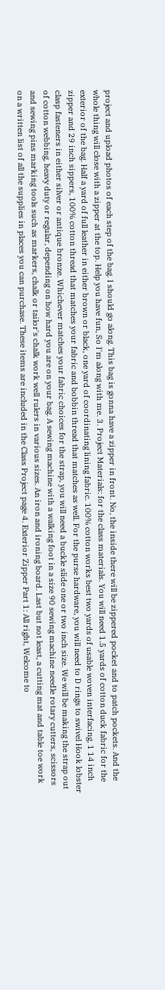project and upload photos of each step of the bag. I should go along. This bag is gonna have a zipper in front. No, the inside there will be zippered pocket and to patch pockets. And the whole thing will close with a zipper at the top. Help you have fun, So I'm along with me. 3. Project Materials: for the class materials. You will need 1.5 yards of cotton duck fabric for the exterior of the bag. Half a yard of full leather in either brown or black, one yard of coordinating lining fabric. 100% cotton works best two yards of usable woven interfacing, 1 14 inch zipper and 29 inch sippers, 100% cotton thread that matches your fabric and bobbin thread that matches as well. For the purse hardware, you will need to D rings to swivel Hook lobster clasp fasteners in either silver or antique bronze. Whichever matches your fabric choices for the strap, you will need a buckle slide one or two inch size. We will be making the strap out of cotton webbing, heavy duty or regular, depending on how hard you are on your bag. A sewing machine with a walking foot in a size 90 sewing machine needle rotary cutters, scissors and sewing pins marking tools such as markers, chalk or tailor's chalk work well rulers in various sizes. An iron and ironing board. Last but not least, a cutting mat and table toe work on a written list of all the supplies in places you can purchase. These items are included in the Class Project page 4. Exterior Zipper Part 1: All right, Welcome to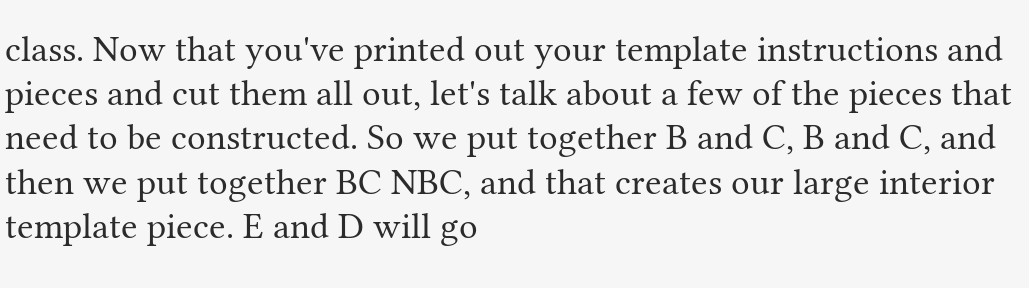class. Now that you've printed out your template instructions and pieces and cut them all out, let's talk about a few of the pieces that need to be constructed. So we put together B and C, B and C, and then we put together BC NBC, and that creates our large interior template piece. E and D will go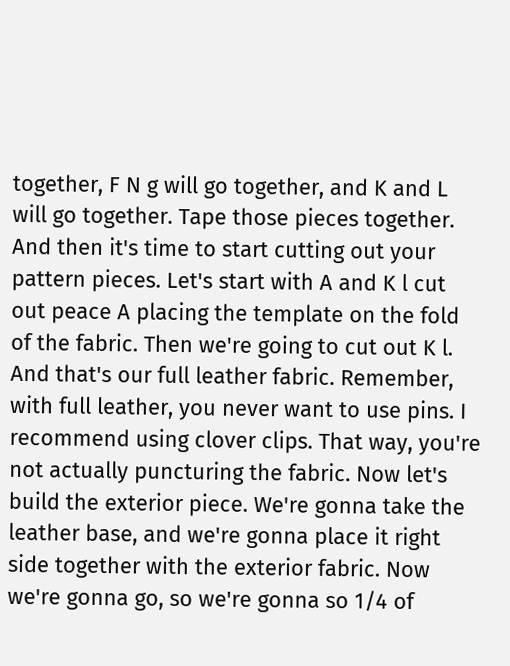together, F N g will go together, and K and L will go together. Tape those pieces together. And then it's time to start cutting out your pattern pieces. Let's start with A and K l cut out peace A placing the template on the fold of the fabric. Then we're going to cut out K l. And that's our full leather fabric. Remember, with full leather, you never want to use pins. I recommend using clover clips. That way, you're not actually puncturing the fabric. Now let's build the exterior piece. We're gonna take the leather base, and we're gonna place it right side together with the exterior fabric. Now we're gonna go, so we're gonna so 1/4 of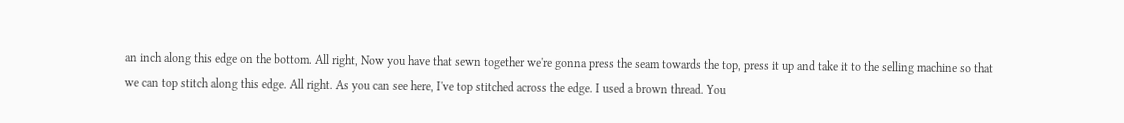an inch along this edge on the bottom. All right, Now you have that sewn together we're gonna press the seam towards the top, press it up and take it to the selling machine so that we can top stitch along this edge. All right. As you can see here, I've top stitched across the edge. I used a brown thread. You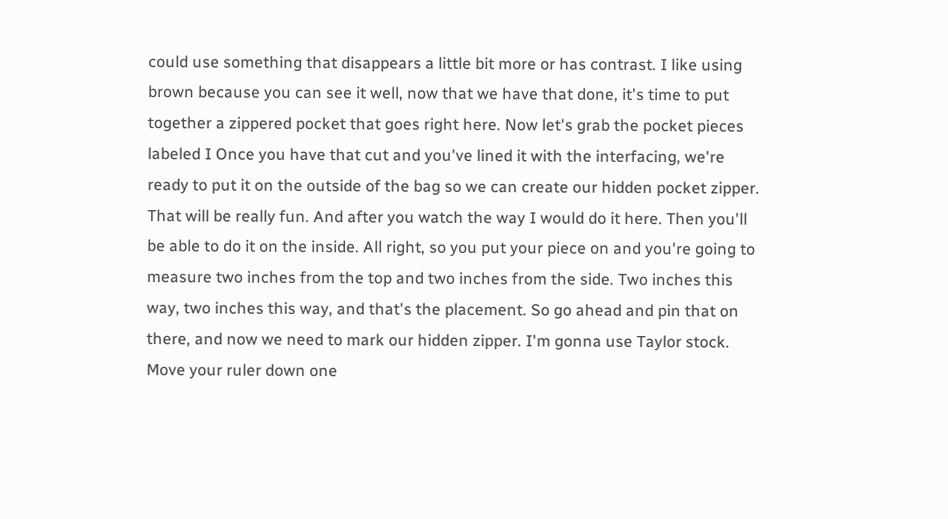could use something that disappears a little bit more or has contrast. I like using brown because you can see it well, now that we have that done, it's time to put together a zippered pocket that goes right here. Now let's grab the pocket pieces labeled I Once you have that cut and you've lined it with the interfacing, we're ready to put it on the outside of the bag so we can create our hidden pocket zipper. That will be really fun. And after you watch the way I would do it here. Then you'll be able to do it on the inside. All right, so you put your piece on and you're going to measure two inches from the top and two inches from the side. Two inches this way, two inches this way, and that's the placement. So go ahead and pin that on there, and now we need to mark our hidden zipper. I'm gonna use Taylor stock. Move your ruler down one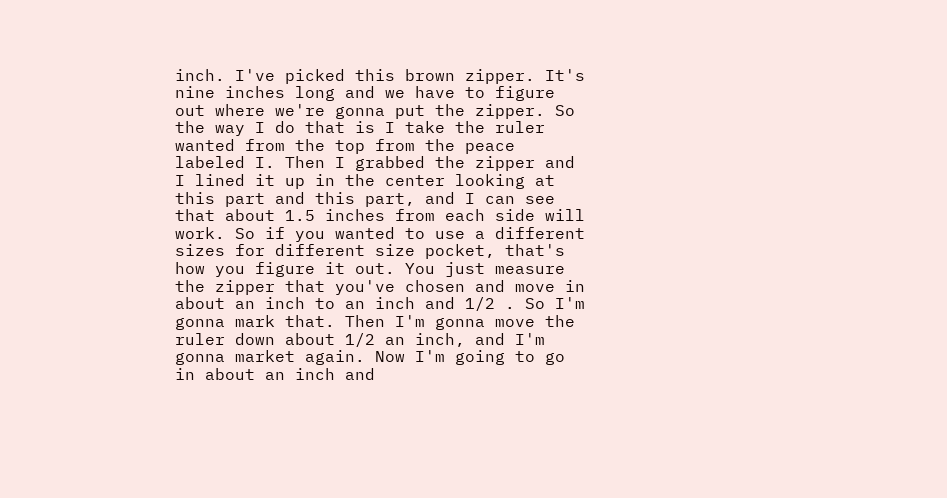inch. I've picked this brown zipper. It's nine inches long and we have to figure out where we're gonna put the zipper. So the way I do that is I take the ruler wanted from the top from the peace labeled I. Then I grabbed the zipper and I lined it up in the center looking at this part and this part, and I can see that about 1.5 inches from each side will work. So if you wanted to use a different sizes for different size pocket, that's how you figure it out. You just measure the zipper that you've chosen and move in about an inch to an inch and 1/2 . So I'm gonna mark that. Then I'm gonna move the ruler down about 1/2 an inch, and I'm gonna market again. Now I'm going to go in about an inch and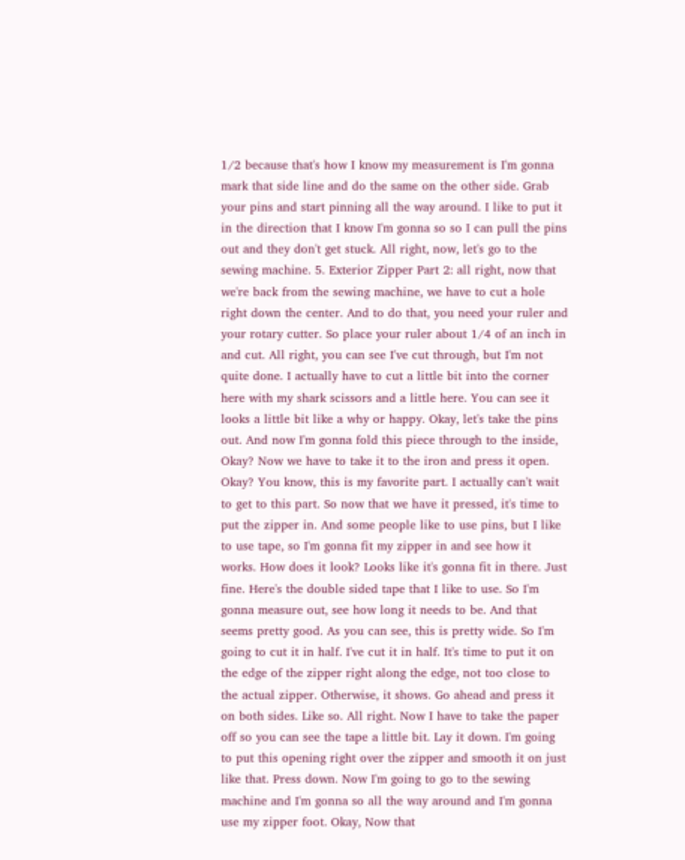1/2 because that's how I know my measurement is I'm gonna mark that side line and do the same on the other side. Grab your pins and start pinning all the way around. I like to put it in the direction that I know I'm gonna so so I can pull the pins out and they don't get stuck. All right, now, let's go to the sewing machine. 5. Exterior Zipper Part 2: all right, now that we're back from the sewing machine, we have to cut a hole right down the center. And to do that, you need your ruler and your rotary cutter. So place your ruler about 1/4 of an inch in and cut. All right, you can see I've cut through, but I'm not quite done. I actually have to cut a little bit into the corner here with my shark scissors and a little here. You can see it looks a little bit like a why or happy. Okay, let's take the pins out. And now I'm gonna fold this piece through to the inside, Okay? Now we have to take it to the iron and press it open. Okay? You know, this is my favorite part. I actually can't wait to get to this part. So now that we have it pressed, it's time to put the zipper in. And some people like to use pins, but I like to use tape, so I'm gonna fit my zipper in and see how it works. How does it look? Looks like it's gonna fit in there. Just fine. Here's the double sided tape that I like to use. So I'm gonna measure out, see how long it needs to be. And that seems pretty good. As you can see, this is pretty wide. So I'm going to cut it in half. I've cut it in half. It's time to put it on the edge of the zipper right along the edge, not too close to the actual zipper. Otherwise, it shows. Go ahead and press it on both sides. Like so. All right. Now I have to take the paper off so you can see the tape a little bit. Lay it down. I'm going to put this opening right over the zipper and smooth it on just like that. Press down. Now I'm going to go to the sewing machine and I'm gonna so all the way around and I'm gonna use my zipper foot. Okay, Now that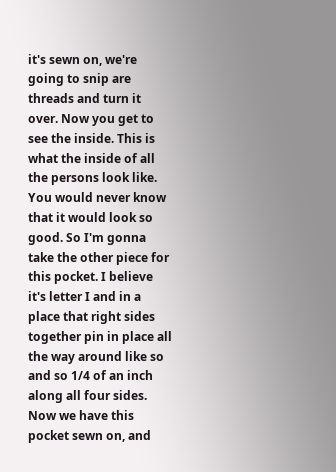it's sewn on, we're going to snip are threads and turn it over. Now you get to see the inside. This is what the inside of all the persons look like. You would never know that it would look so good. So I'm gonna take the other piece for this pocket. I believe it's letter I and in a place that right sides together pin in place all the way around like so and so 1/4 of an inch along all four sides. Now we have this pocket sewn on, and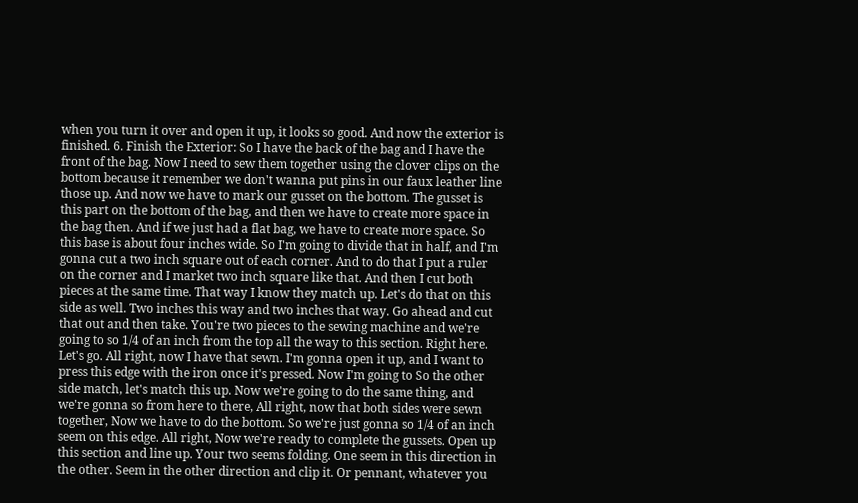when you turn it over and open it up, it looks so good. And now the exterior is finished. 6. Finish the Exterior: So I have the back of the bag and I have the front of the bag. Now I need to sew them together using the clover clips on the bottom because it remember we don't wanna put pins in our faux leather line those up. And now we have to mark our gusset on the bottom. The gusset is this part on the bottom of the bag, and then we have to create more space in the bag then. And if we just had a flat bag, we have to create more space. So this base is about four inches wide. So I'm going to divide that in half, and I'm gonna cut a two inch square out of each corner. And to do that I put a ruler on the corner and I market two inch square like that. And then I cut both pieces at the same time. That way I know they match up. Let's do that on this side as well. Two inches this way and two inches that way. Go ahead and cut that out and then take. You're two pieces to the sewing machine and we're going to so 1/4 of an inch from the top all the way to this section. Right here. Let's go. All right, now I have that sewn. I'm gonna open it up, and I want to press this edge with the iron once it's pressed. Now I'm going to So the other side match, let's match this up. Now we're going to do the same thing, and we're gonna so from here to there, All right, now that both sides were sewn together, Now we have to do the bottom. So we're just gonna so 1/4 of an inch seem on this edge. All right, Now we're ready to complete the gussets. Open up this section and line up. Your two seems folding. One seem in this direction in the other. Seem in the other direction and clip it. Or pennant, whatever you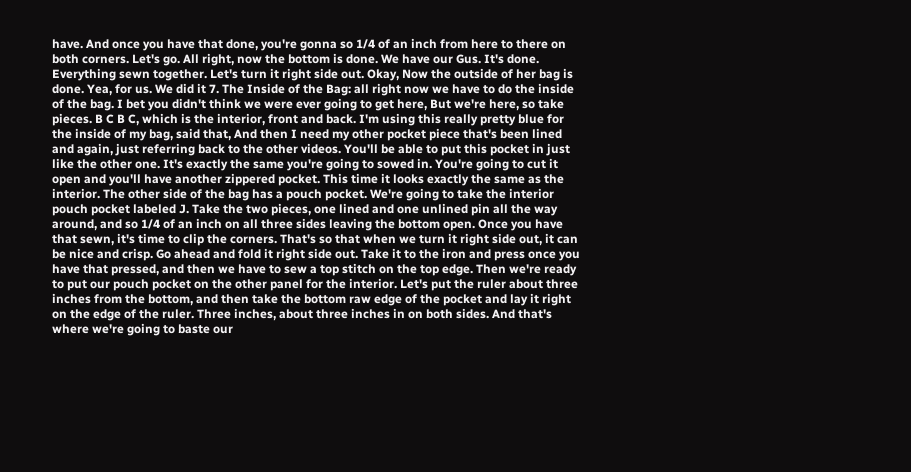have. And once you have that done, you're gonna so 1/4 of an inch from here to there on both corners. Let's go. All right, now the bottom is done. We have our Gus. It's done. Everything sewn together. Let's turn it right side out. Okay, Now the outside of her bag is done. Yea, for us. We did it 7. The Inside of the Bag: all right now we have to do the inside of the bag. I bet you didn't think we were ever going to get here, But we're here, so take pieces. B C B C, which is the interior, front and back. I'm using this really pretty blue for the inside of my bag, said that, And then I need my other pocket piece that's been lined and again, just referring back to the other videos. You'll be able to put this pocket in just like the other one. It's exactly the same you're going to sowed in. You're going to cut it open and you'll have another zippered pocket. This time it looks exactly the same as the interior. The other side of the bag has a pouch pocket. We're going to take the interior pouch pocket labeled J. Take the two pieces, one lined and one unlined pin all the way around, and so 1/4 of an inch on all three sides leaving the bottom open. Once you have that sewn, it's time to clip the corners. That's so that when we turn it right side out, it can be nice and crisp. Go ahead and fold it right side out. Take it to the iron and press once you have that pressed, and then we have to sew a top stitch on the top edge. Then we're ready to put our pouch pocket on the other panel for the interior. Let's put the ruler about three inches from the bottom, and then take the bottom raw edge of the pocket and lay it right on the edge of the ruler. Three inches, about three inches in on both sides. And that's where we're going to baste our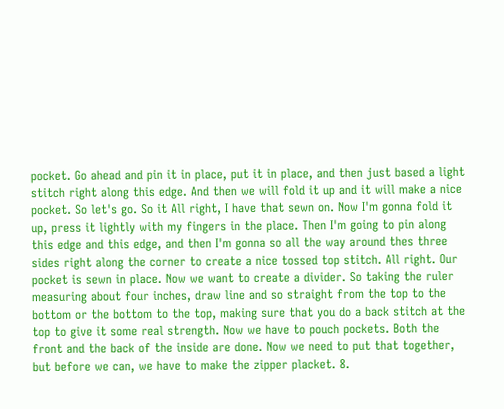pocket. Go ahead and pin it in place, put it in place, and then just based a light stitch right along this edge. And then we will fold it up and it will make a nice pocket. So let's go. So it All right, I have that sewn on. Now I'm gonna fold it up, press it lightly with my fingers in the place. Then I'm going to pin along this edge and this edge, and then I'm gonna so all the way around thes three sides right along the corner to create a nice tossed top stitch. All right. Our pocket is sewn in place. Now we want to create a divider. So taking the ruler measuring about four inches, draw line and so straight from the top to the bottom or the bottom to the top, making sure that you do a back stitch at the top to give it some real strength. Now we have to pouch pockets. Both the front and the back of the inside are done. Now we need to put that together, but before we can, we have to make the zipper placket. 8.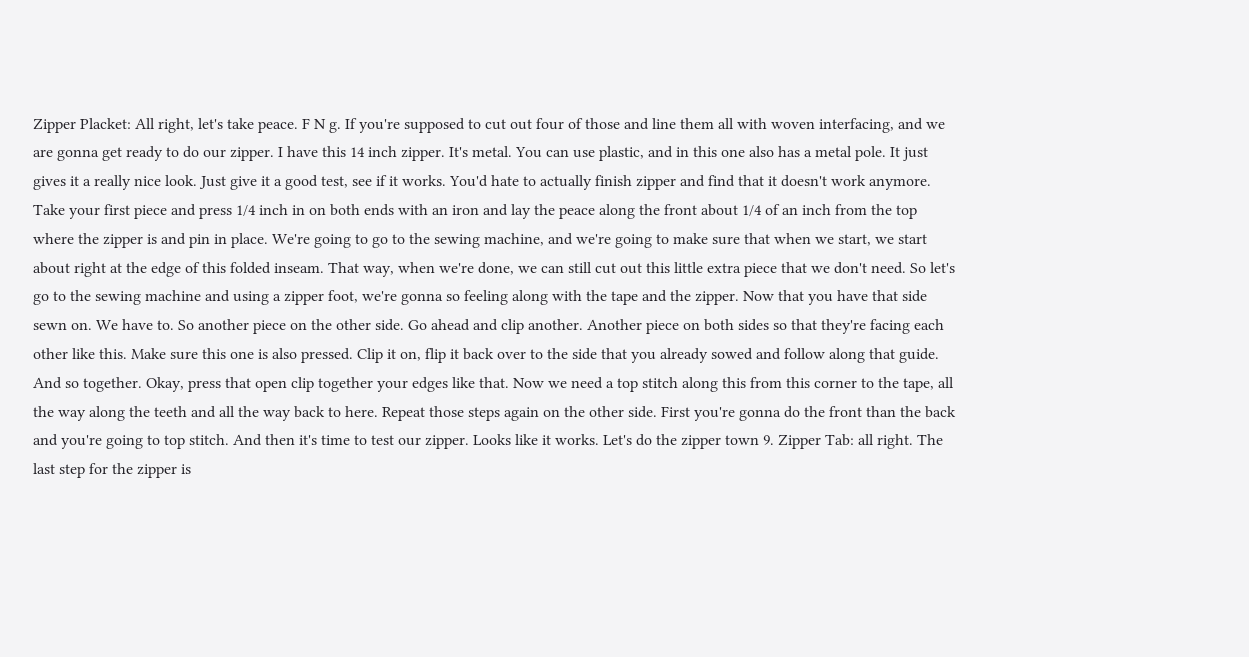Zipper Placket: All right, let's take peace. F N g. If you're supposed to cut out four of those and line them all with woven interfacing, and we are gonna get ready to do our zipper. I have this 14 inch zipper. It's metal. You can use plastic, and in this one also has a metal pole. It just gives it a really nice look. Just give it a good test, see if it works. You'd hate to actually finish zipper and find that it doesn't work anymore. Take your first piece and press 1/4 inch in on both ends with an iron and lay the peace along the front about 1/4 of an inch from the top where the zipper is and pin in place. We're going to go to the sewing machine, and we're going to make sure that when we start, we start about right at the edge of this folded inseam. That way, when we're done, we can still cut out this little extra piece that we don't need. So let's go to the sewing machine and using a zipper foot, we're gonna so feeling along with the tape and the zipper. Now that you have that side sewn on. We have to. So another piece on the other side. Go ahead and clip another. Another piece on both sides so that they're facing each other like this. Make sure this one is also pressed. Clip it on, flip it back over to the side that you already sowed and follow along that guide. And so together. Okay, press that open clip together your edges like that. Now we need a top stitch along this from this corner to the tape, all the way along the teeth and all the way back to here. Repeat those steps again on the other side. First you're gonna do the front than the back and you're going to top stitch. And then it's time to test our zipper. Looks like it works. Let's do the zipper town 9. Zipper Tab: all right. The last step for the zipper is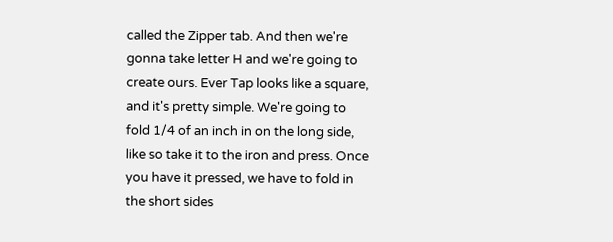called the Zipper tab. And then we're gonna take letter H and we're going to create ours. Ever Tap looks like a square, and it's pretty simple. We're going to fold 1/4 of an inch in on the long side, like so take it to the iron and press. Once you have it pressed, we have to fold in the short sides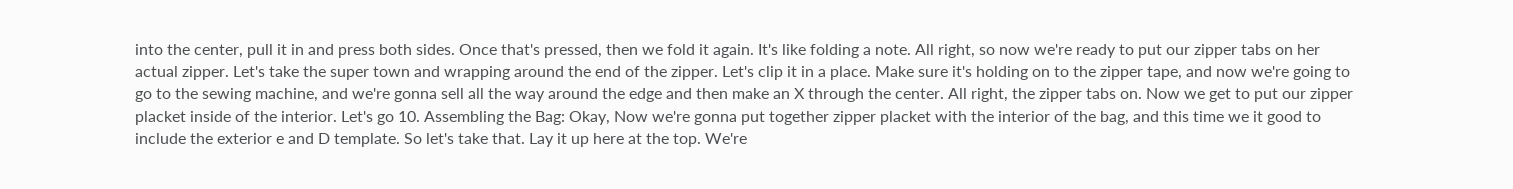into the center, pull it in and press both sides. Once that's pressed, then we fold it again. It's like folding a note. All right, so now we're ready to put our zipper tabs on her actual zipper. Let's take the super town and wrapping around the end of the zipper. Let's clip it in a place. Make sure it's holding on to the zipper tape, and now we're going to go to the sewing machine, and we're gonna sell all the way around the edge and then make an X through the center. All right, the zipper tabs on. Now we get to put our zipper placket inside of the interior. Let's go 10. Assembling the Bag: Okay, Now we're gonna put together zipper placket with the interior of the bag, and this time we it good to include the exterior e and D template. So let's take that. Lay it up here at the top. We're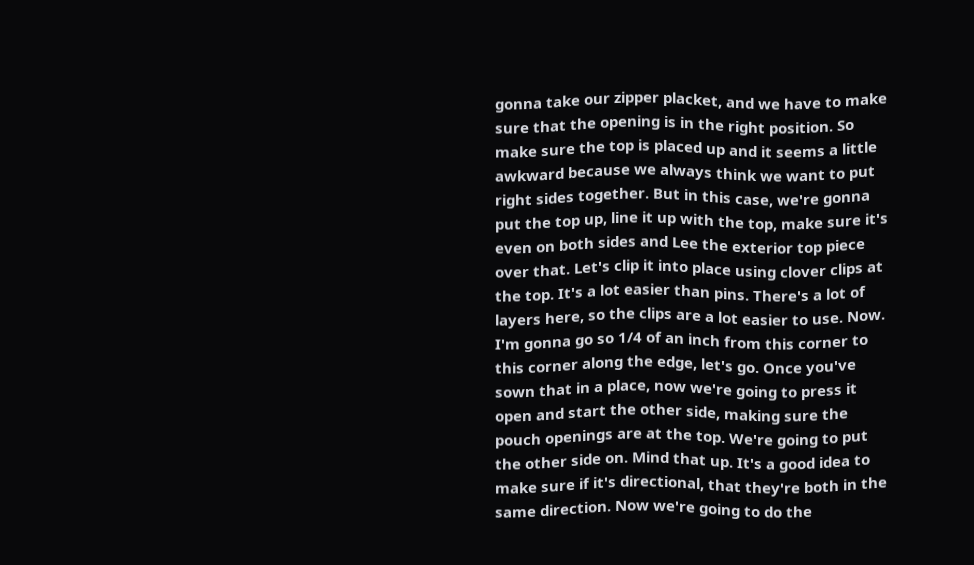gonna take our zipper placket, and we have to make sure that the opening is in the right position. So make sure the top is placed up and it seems a little awkward because we always think we want to put right sides together. But in this case, we're gonna put the top up, line it up with the top, make sure it's even on both sides and Lee the exterior top piece over that. Let's clip it into place using clover clips at the top. It's a lot easier than pins. There's a lot of layers here, so the clips are a lot easier to use. Now. I'm gonna go so 1/4 of an inch from this corner to this corner along the edge, let's go. Once you've sown that in a place, now we're going to press it open and start the other side, making sure the pouch openings are at the top. We're going to put the other side on. Mind that up. It's a good idea to make sure if it's directional, that they're both in the same direction. Now we're going to do the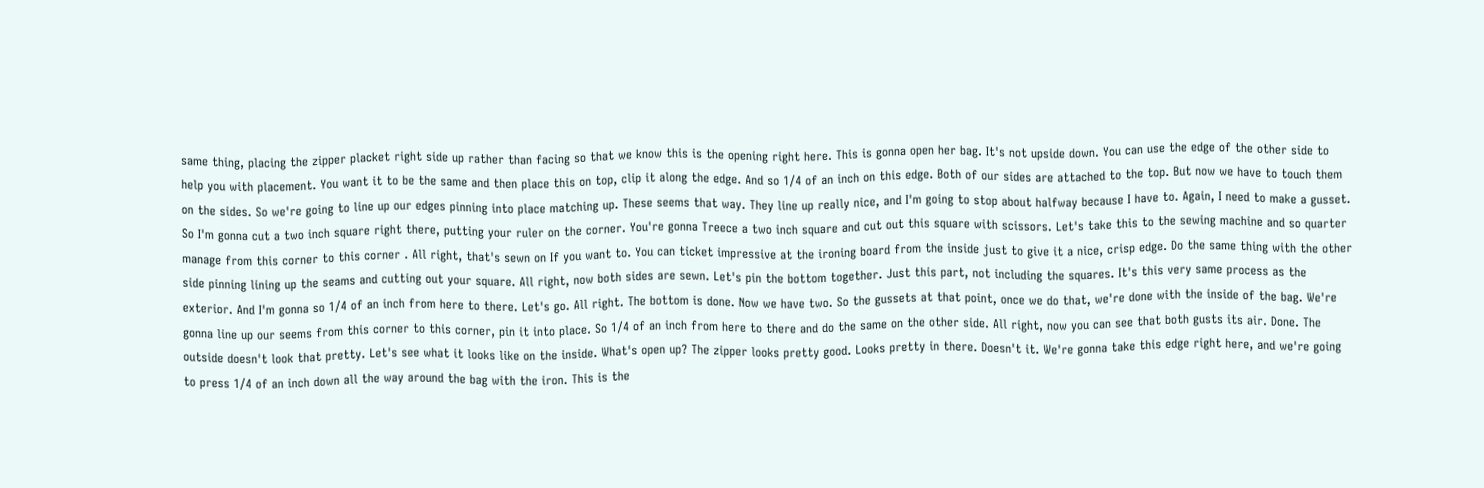same thing, placing the zipper placket right side up rather than facing so that we know this is the opening right here. This is gonna open her bag. It's not upside down. You can use the edge of the other side to help you with placement. You want it to be the same and then place this on top, clip it along the edge. And so 1/4 of an inch on this edge. Both of our sides are attached to the top. But now we have to touch them on the sides. So we're going to line up our edges pinning into place matching up. These seems that way. They line up really nice, and I'm going to stop about halfway because I have to. Again, I need to make a gusset. So I'm gonna cut a two inch square right there, putting your ruler on the corner. You're gonna Treece a two inch square and cut out this square with scissors. Let's take this to the sewing machine and so quarter manage from this corner to this corner . All right, that's sewn on If you want to. You can ticket impressive at the ironing board from the inside just to give it a nice, crisp edge. Do the same thing with the other side pinning lining up the seams and cutting out your square. All right, now both sides are sewn. Let's pin the bottom together. Just this part, not including the squares. It's this very same process as the exterior. And I'm gonna so 1/4 of an inch from here to there. Let's go. All right. The bottom is done. Now we have two. So the gussets at that point, once we do that, we're done with the inside of the bag. We're gonna line up our seems from this corner to this corner, pin it into place. So 1/4 of an inch from here to there and do the same on the other side. All right, now you can see that both gusts its air. Done. The outside doesn't look that pretty. Let's see what it looks like on the inside. What's open up? The zipper looks pretty good. Looks pretty in there. Doesn't it. We're gonna take this edge right here, and we're going to press 1/4 of an inch down all the way around the bag with the iron. This is the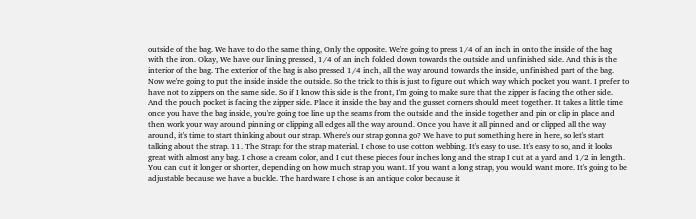outside of the bag. We have to do the same thing, Only the opposite. We're going to press 1/4 of an inch in onto the inside of the bag with the iron. Okay, We have our lining pressed, 1/4 of an inch folded down towards the outside and unfinished side. And this is the interior of the bag. The exterior of the bag is also pressed 1/4 inch, all the way around towards the inside, unfinished part of the bag. Now we're going to put the inside inside the outside. So the trick to this is just to figure out which way which pocket you want. I prefer to have not to zippers on the same side. So if I know this side is the front, I'm going to make sure that the zipper is facing the other side. And the pouch pocket is facing the zipper side. Place it inside the bay and the gusset corners should meet together. It takes a little time once you have the bag inside, you're going toe line up the seams from the outside and the inside together and pin or clip in place and then work your way around pinning or clipping all edges all the way around. Once you have it all pinned and or clipped all the way around, it's time to start thinking about our strap. Where's our strap gonna go? We have to put something here in here, so let's start talking about the strap. 11. The Strap: for the strap material. I chose to use cotton webbing. It's easy to use. It's easy to so, and it looks great with almost any bag. I chose a cream color, and I cut these pieces four inches long and the strap I cut at a yard and 1/2 in length. You can cut it longer or shorter, depending on how much strap you want. If you want a long strap, you would want more. It's going to be adjustable because we have a buckle. The hardware I chose is an antique color because it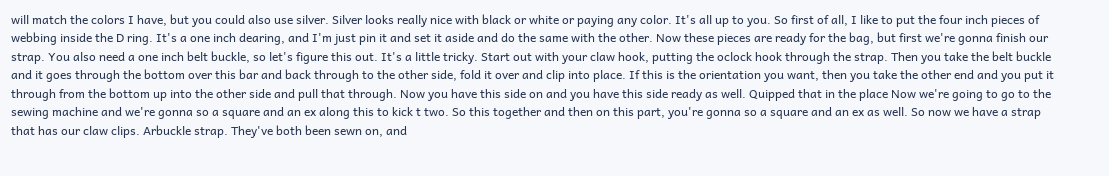will match the colors I have, but you could also use silver. Silver looks really nice with black or white or paying any color. It's all up to you. So first of all, I like to put the four inch pieces of webbing inside the D ring. It's a one inch dearing, and I'm just pin it and set it aside and do the same with the other. Now these pieces are ready for the bag, but first we're gonna finish our strap. You also need a one inch belt buckle, so let's figure this out. It's a little tricky. Start out with your claw hook, putting the oclock hook through the strap. Then you take the belt buckle and it goes through the bottom over this bar and back through to the other side, fold it over and clip into place. If this is the orientation you want, then you take the other end and you put it through from the bottom up into the other side and pull that through. Now you have this side on and you have this side ready as well. Quipped that in the place Now we're going to go to the sewing machine and we're gonna so a square and an ex along this to kick t two. So this together and then on this part, you're gonna so a square and an ex as well. So now we have a strap that has our claw clips. Arbuckle strap. They've both been sewn on, and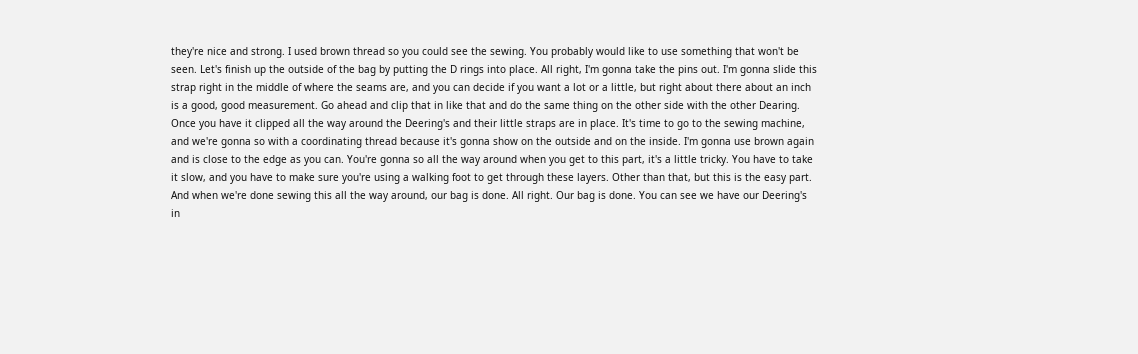they're nice and strong. I used brown thread so you could see the sewing. You probably would like to use something that won't be seen. Let's finish up the outside of the bag by putting the D rings into place. All right, I'm gonna take the pins out. I'm gonna slide this strap right in the middle of where the seams are, and you can decide if you want a lot or a little, but right about there about an inch is a good, good measurement. Go ahead and clip that in like that and do the same thing on the other side with the other Dearing. Once you have it clipped all the way around the Deering's and their little straps are in place. It's time to go to the sewing machine, and we're gonna so with a coordinating thread because it's gonna show on the outside and on the inside. I'm gonna use brown again and is close to the edge as you can. You're gonna so all the way around when you get to this part, it's a little tricky. You have to take it slow, and you have to make sure you're using a walking foot to get through these layers. Other than that, but this is the easy part. And when we're done sewing this all the way around, our bag is done. All right. Our bag is done. You can see we have our Deering's in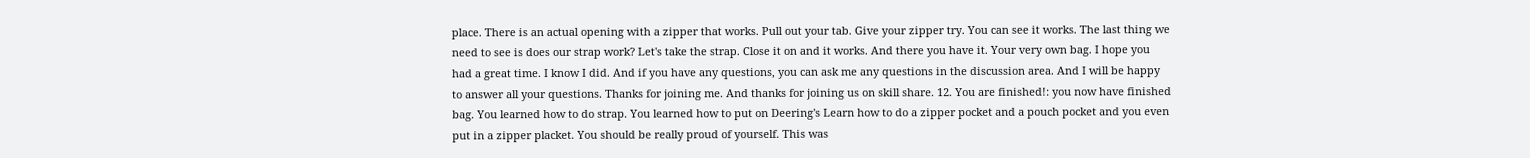place. There is an actual opening with a zipper that works. Pull out your tab. Give your zipper try. You can see it works. The last thing we need to see is does our strap work? Let's take the strap. Close it on and it works. And there you have it. Your very own bag. I hope you had a great time. I know I did. And if you have any questions, you can ask me any questions in the discussion area. And I will be happy to answer all your questions. Thanks for joining me. And thanks for joining us on skill share. 12. You are finished!: you now have finished bag. You learned how to do strap. You learned how to put on Deering's Learn how to do a zipper pocket and a pouch pocket and you even put in a zipper placket. You should be really proud of yourself. This was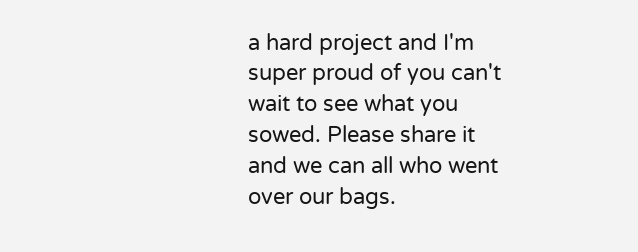a hard project and I'm super proud of you can't wait to see what you sowed. Please share it and we can all who went over our bags.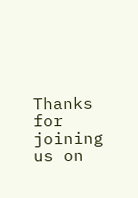Thanks for joining us on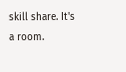skill share. It's a room.